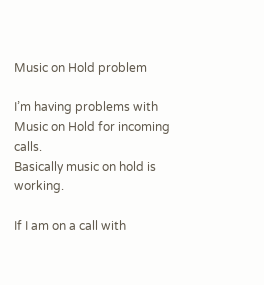Music on Hold problem

I’m having problems with Music on Hold for incoming calls.
Basically music on hold is working.

If I am on a call with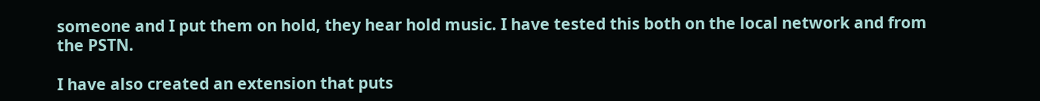someone and I put them on hold, they hear hold music. I have tested this both on the local network and from the PSTN.

I have also created an extension that puts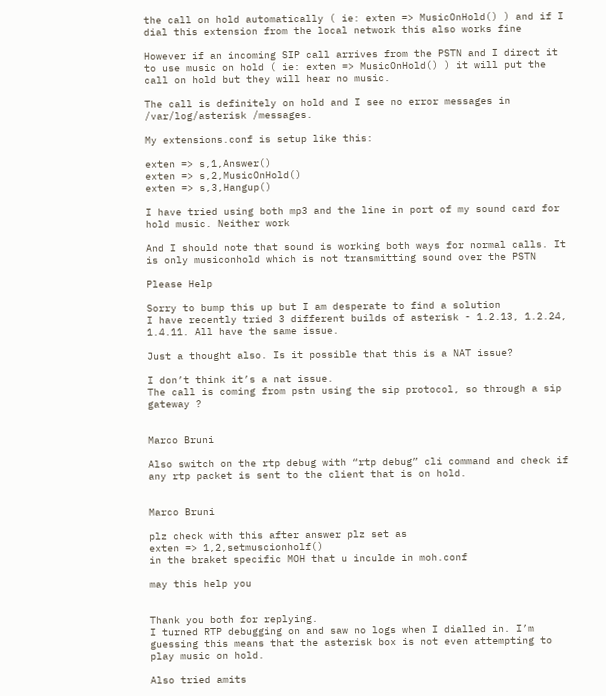the call on hold automatically ( ie: exten => MusicOnHold() ) and if I dial this extension from the local network this also works fine

However if an incoming SIP call arrives from the PSTN and I direct it to use music on hold ( ie: exten => MusicOnHold() ) it will put the call on hold but they will hear no music.

The call is definitely on hold and I see no error messages in /var/log/asterisk /messages.

My extensions.conf is setup like this:

exten => s,1,Answer()
exten => s,2,MusicOnHold()
exten => s,3,Hangup()

I have tried using both mp3 and the line in port of my sound card for hold music. Neither work

And I should note that sound is working both ways for normal calls. It is only musiconhold which is not transmitting sound over the PSTN

Please Help

Sorry to bump this up but I am desperate to find a solution
I have recently tried 3 different builds of asterisk - 1.2.13, 1.2.24, 1.4.11. All have the same issue.

Just a thought also. Is it possible that this is a NAT issue?

I don’t think it’s a nat issue.
The call is coming from pstn using the sip protocol, so through a sip gateway ?


Marco Bruni

Also switch on the rtp debug with “rtp debug” cli command and check if any rtp packet is sent to the client that is on hold.


Marco Bruni

plz check with this after answer plz set as
exten => 1,2,setmuscionholf()
in the braket specific MOH that u inculde in moh.conf

may this help you


Thank you both for replying.
I turned RTP debugging on and saw no logs when I dialled in. I’m guessing this means that the asterisk box is not even attempting to play music on hold.

Also tried amits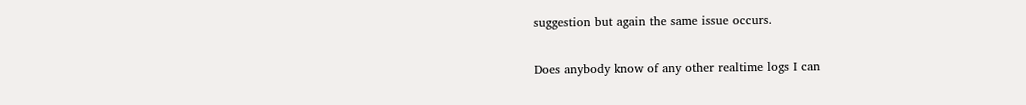suggestion but again the same issue occurs.

Does anybody know of any other realtime logs I can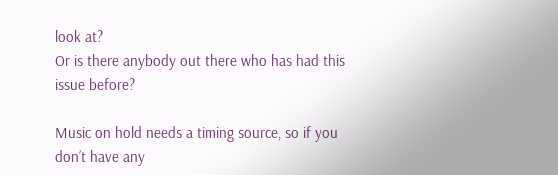look at?
Or is there anybody out there who has had this issue before?

Music on hold needs a timing source, so if you don’t have any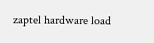zaptel hardware load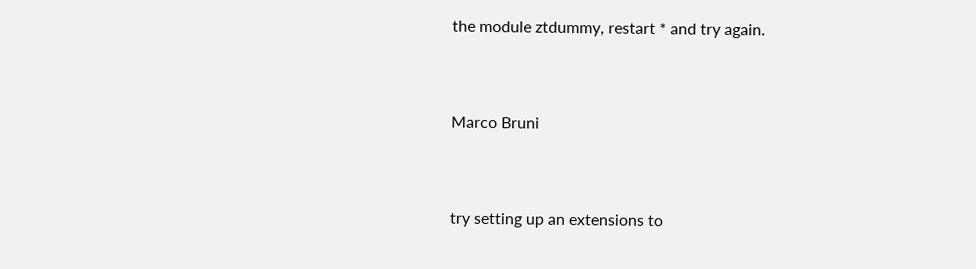the module ztdummy, restart * and try again.


Marco Bruni


try setting up an extensions to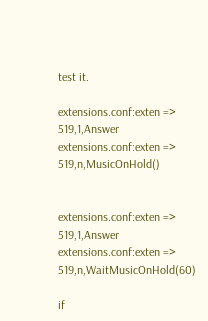test it.

extensions.conf:exten => 519,1,Answer extensions.conf:exten => 519,n,MusicOnHold()


extensions.conf:exten => 519,1,Answer extensions.conf:exten => 519,n,WaitMusicOnHold(60)

if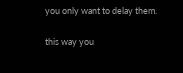you only want to delay them.

this way you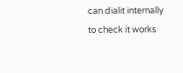can dialit internally to check it works